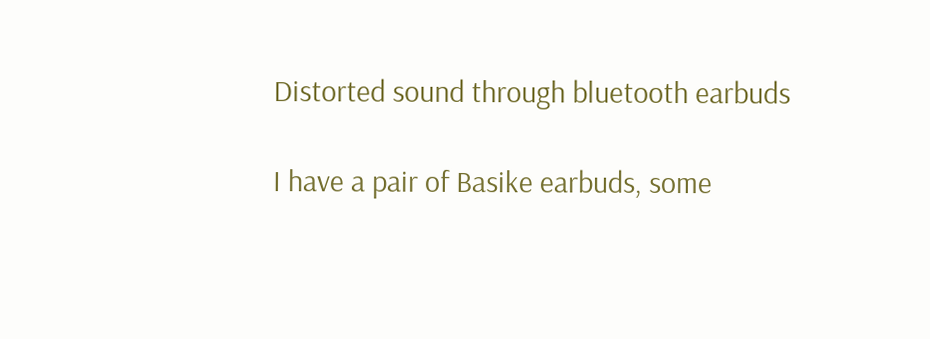Distorted sound through bluetooth earbuds

I have a pair of Basike earbuds, some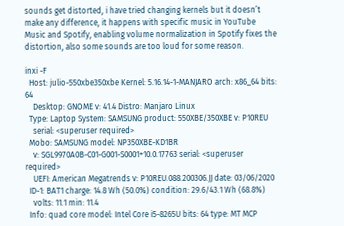sounds get distorted, i have tried changing kernels but it doesn’t make any difference, it happens with specific music in YouTube Music and Spotify, enabling volume normalization in Spotify fixes the distortion, also some sounds are too loud for some reason.

inxi -F
  Host: julio-550xbe350xbe Kernel: 5.16.14-1-MANJARO arch: x86_64 bits: 64
    Desktop: GNOME v: 41.4 Distro: Manjaro Linux
  Type: Laptop System: SAMSUNG product: 550XBE/350XBE v: P10REU
    serial: <superuser required>
  Mobo: SAMSUNG model: NP350XBE-KD1BR
    v: SGL9970A0B-C01-G001-S0001+10.0.17763 serial: <superuser required>
    UEFI: American Megatrends v: P10REU.088.200306.JJ date: 03/06/2020
  ID-1: BAT1 charge: 14.8 Wh (50.0%) condition: 29.6/43.1 Wh (68.8%)
    volts: 11.1 min: 11.4
  Info: quad core model: Intel Core i5-8265U bits: 64 type: MT MCP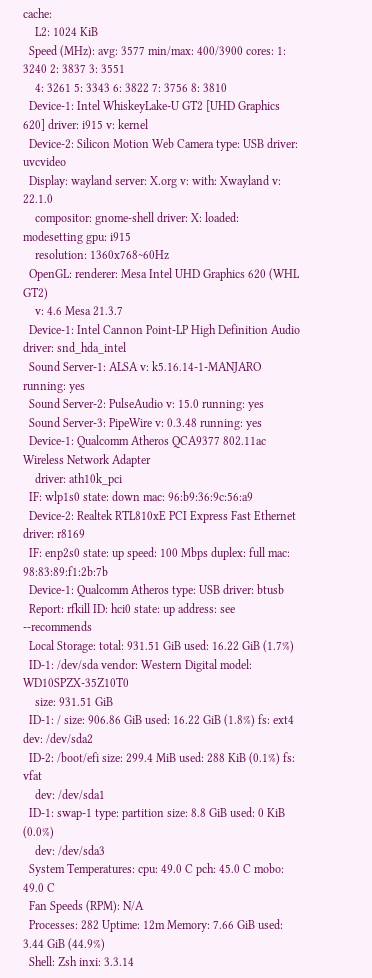cache:
    L2: 1024 KiB
  Speed (MHz): avg: 3577 min/max: 400/3900 cores: 1: 3240 2: 3837 3: 3551
    4: 3261 5: 3343 6: 3822 7: 3756 8: 3810
  Device-1: Intel WhiskeyLake-U GT2 [UHD Graphics 620] driver: i915 v: kernel
  Device-2: Silicon Motion Web Camera type: USB driver: uvcvideo
  Display: wayland server: X.org v: with: Xwayland v: 22.1.0
    compositor: gnome-shell driver: X: loaded: modesetting gpu: i915
    resolution: 1360x768~60Hz
  OpenGL: renderer: Mesa Intel UHD Graphics 620 (WHL GT2)
    v: 4.6 Mesa 21.3.7
  Device-1: Intel Cannon Point-LP High Definition Audio driver: snd_hda_intel
  Sound Server-1: ALSA v: k5.16.14-1-MANJARO running: yes
  Sound Server-2: PulseAudio v: 15.0 running: yes
  Sound Server-3: PipeWire v: 0.3.48 running: yes
  Device-1: Qualcomm Atheros QCA9377 802.11ac Wireless Network Adapter
    driver: ath10k_pci
  IF: wlp1s0 state: down mac: 96:b9:36:9c:56:a9
  Device-2: Realtek RTL810xE PCI Express Fast Ethernet driver: r8169
  IF: enp2s0 state: up speed: 100 Mbps duplex: full mac: 98:83:89:f1:2b:7b
  Device-1: Qualcomm Atheros type: USB driver: btusb
  Report: rfkill ID: hci0 state: up address: see --recommends
  Local Storage: total: 931.51 GiB used: 16.22 GiB (1.7%)
  ID-1: /dev/sda vendor: Western Digital model: WD10SPZX-35Z10T0
    size: 931.51 GiB
  ID-1: / size: 906.86 GiB used: 16.22 GiB (1.8%) fs: ext4 dev: /dev/sda2
  ID-2: /boot/efi size: 299.4 MiB used: 288 KiB (0.1%) fs: vfat
    dev: /dev/sda1
  ID-1: swap-1 type: partition size: 8.8 GiB used: 0 KiB (0.0%)
    dev: /dev/sda3
  System Temperatures: cpu: 49.0 C pch: 45.0 C mobo: 49.0 C
  Fan Speeds (RPM): N/A
  Processes: 282 Uptime: 12m Memory: 7.66 GiB used: 3.44 GiB (44.9%)
  Shell: Zsh inxi: 3.3.14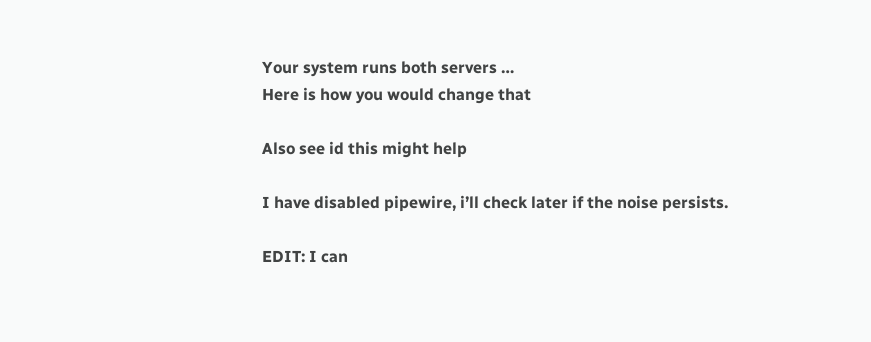Your system runs both servers …
Here is how you would change that

Also see id this might help

I have disabled pipewire, i’ll check later if the noise persists.

EDIT: I can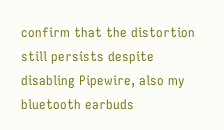confirm that the distortion still persists despite disabling Pipewire, also my bluetooth earbuds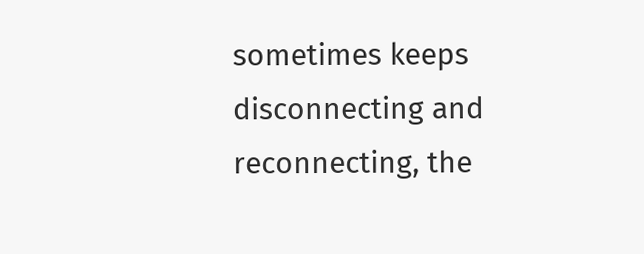sometimes keeps disconnecting and reconnecting, the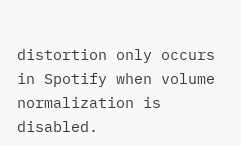distortion only occurs in Spotify when volume normalization is disabled.